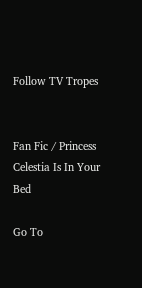Follow TV Tropes


Fan Fic / Princess Celestia Is In Your Bed

Go To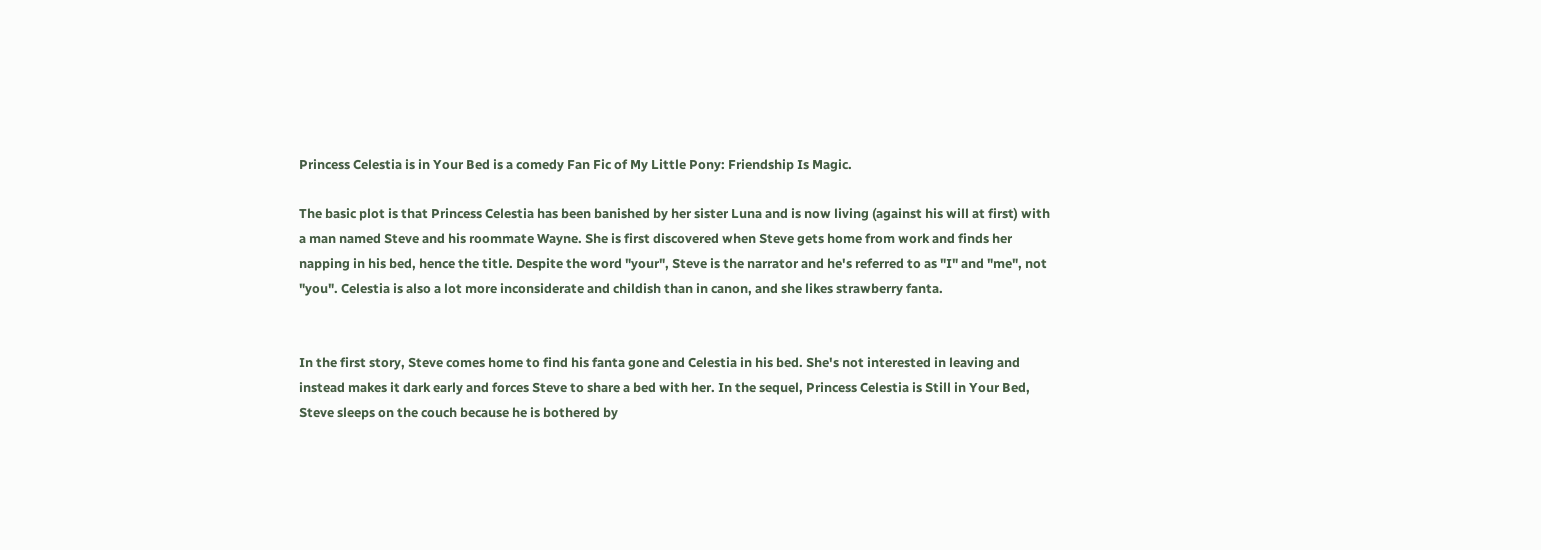Princess Celestia is in Your Bed is a comedy Fan Fic of My Little Pony: Friendship Is Magic.

The basic plot is that Princess Celestia has been banished by her sister Luna and is now living (against his will at first) with a man named Steve and his roommate Wayne. She is first discovered when Steve gets home from work and finds her napping in his bed, hence the title. Despite the word "your", Steve is the narrator and he's referred to as "I" and "me", not "you". Celestia is also a lot more inconsiderate and childish than in canon, and she likes strawberry fanta.


In the first story, Steve comes home to find his fanta gone and Celestia in his bed. She's not interested in leaving and instead makes it dark early and forces Steve to share a bed with her. In the sequel, Princess Celestia is Still in Your Bed, Steve sleeps on the couch because he is bothered by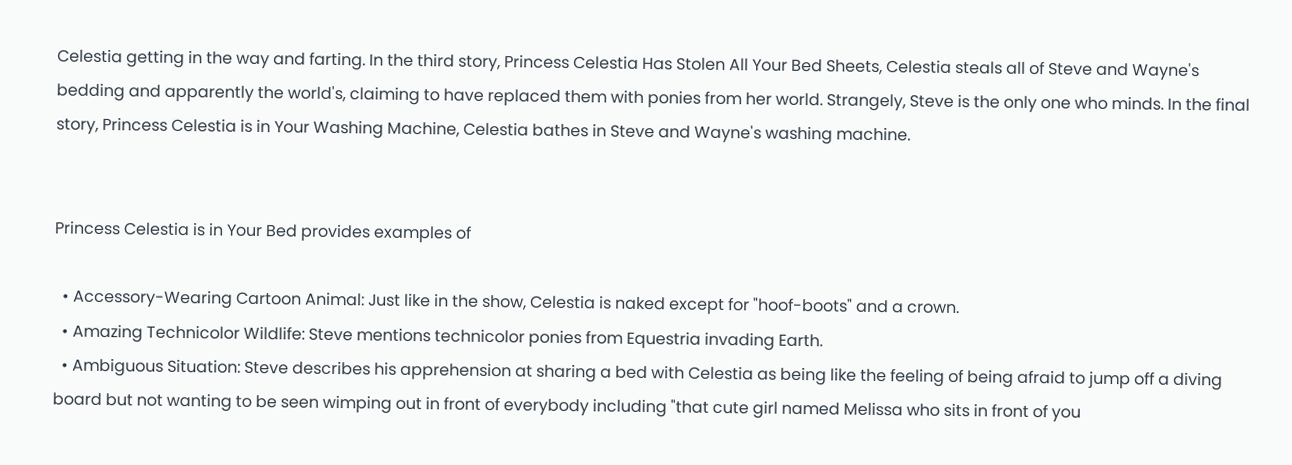Celestia getting in the way and farting. In the third story, Princess Celestia Has Stolen All Your Bed Sheets, Celestia steals all of Steve and Wayne's bedding and apparently the world's, claiming to have replaced them with ponies from her world. Strangely, Steve is the only one who minds. In the final story, Princess Celestia is in Your Washing Machine, Celestia bathes in Steve and Wayne's washing machine.


Princess Celestia is in Your Bed provides examples of

  • Accessory-Wearing Cartoon Animal: Just like in the show, Celestia is naked except for "hoof-boots" and a crown.
  • Amazing Technicolor Wildlife: Steve mentions technicolor ponies from Equestria invading Earth.
  • Ambiguous Situation: Steve describes his apprehension at sharing a bed with Celestia as being like the feeling of being afraid to jump off a diving board but not wanting to be seen wimping out in front of everybody including "that cute girl named Melissa who sits in front of you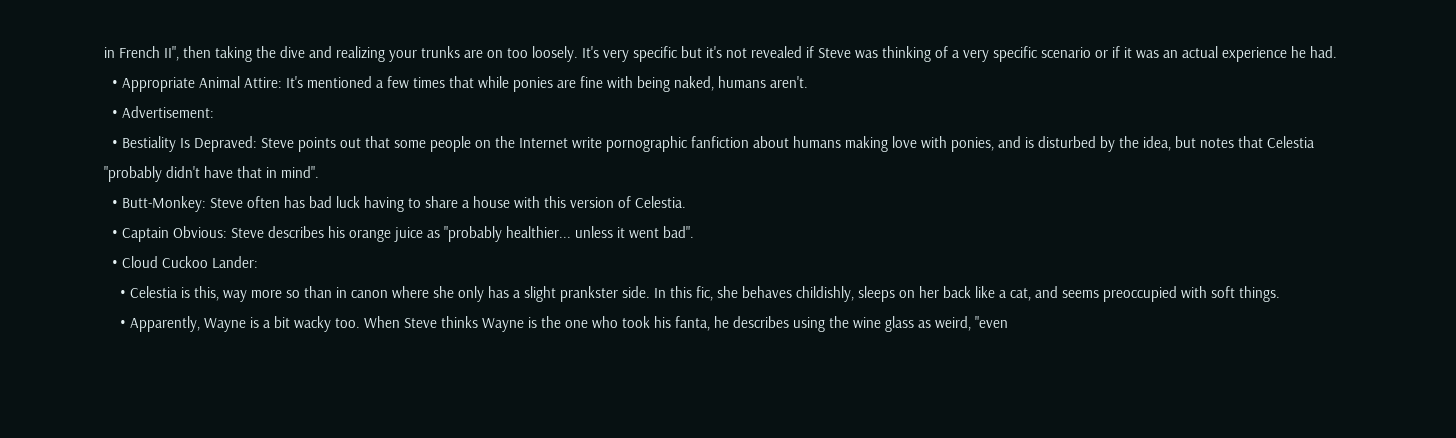in French II", then taking the dive and realizing your trunks are on too loosely. It's very specific but it's not revealed if Steve was thinking of a very specific scenario or if it was an actual experience he had.
  • Appropriate Animal Attire: It's mentioned a few times that while ponies are fine with being naked, humans aren't.
  • Advertisement:
  • Bestiality Is Depraved: Steve points out that some people on the Internet write pornographic fanfiction about humans making love with ponies, and is disturbed by the idea, but notes that Celestia "probably didn't have that in mind".
  • Butt-Monkey: Steve often has bad luck having to share a house with this version of Celestia.
  • Captain Obvious: Steve describes his orange juice as "probably healthier... unless it went bad".
  • Cloud Cuckoo Lander:
    • Celestia is this, way more so than in canon where she only has a slight prankster side. In this fic, she behaves childishly, sleeps on her back like a cat, and seems preoccupied with soft things.
    • Apparently, Wayne is a bit wacky too. When Steve thinks Wayne is the one who took his fanta, he describes using the wine glass as weird, "even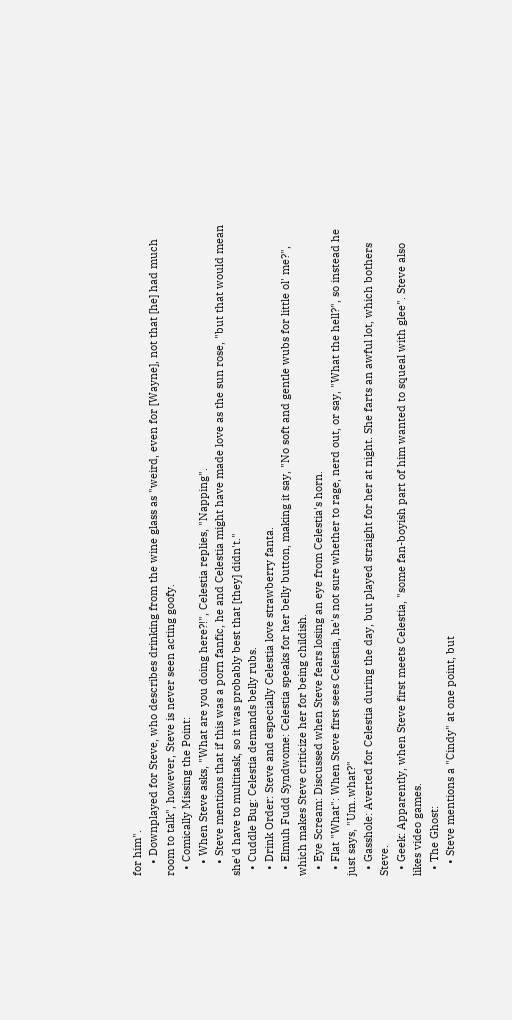for him".
    • Downplayed for Steve, who describes drinking from the wine glass as "weird, even for [Wayne], not that [he] had much room to talk", however, Steve is never seen acting goofy.
  • Comically Missing the Point:
    • When Steve asks, "What are you doing here?!", Celestia replies, "Napping".
    • Steve mentions that if this was a porn fanfic, he and Celestia might have made love as the sun rose, "but that would mean she'd have to multitask, so it was probably best that [they] didn't."
  • Cuddle Bug: Celestia demands belly rubs.
  • Drink Order: Steve and especially Celestia love strawberry fanta.
  • Elmuh Fudd Syndwome: Celestia speaks for her belly button, making it say, "No soft and gentle wubs for little ol' me?", which makes Steve criticize her for being childish.
  • Eye Scream: Discussed when Steve fears losing an eye from Celestia's horn.
  • Flat "What": When Steve first sees Celestia, he's not sure whether to rage, nerd out, or say, "What the hell?", so instead he just says, "Um..what?"
  • Gasshole: Averted for Celestia during the day, but played straight for her at night. She farts an awful lot, which bothers Steve.
  • Geek: Apparently, when Steve first meets Celestia, "some fan-boyish part of him wanted to squeal with glee". Steve also likes video games.
  • The Ghost:
    • Steve mentions a "Cindy" at one point, but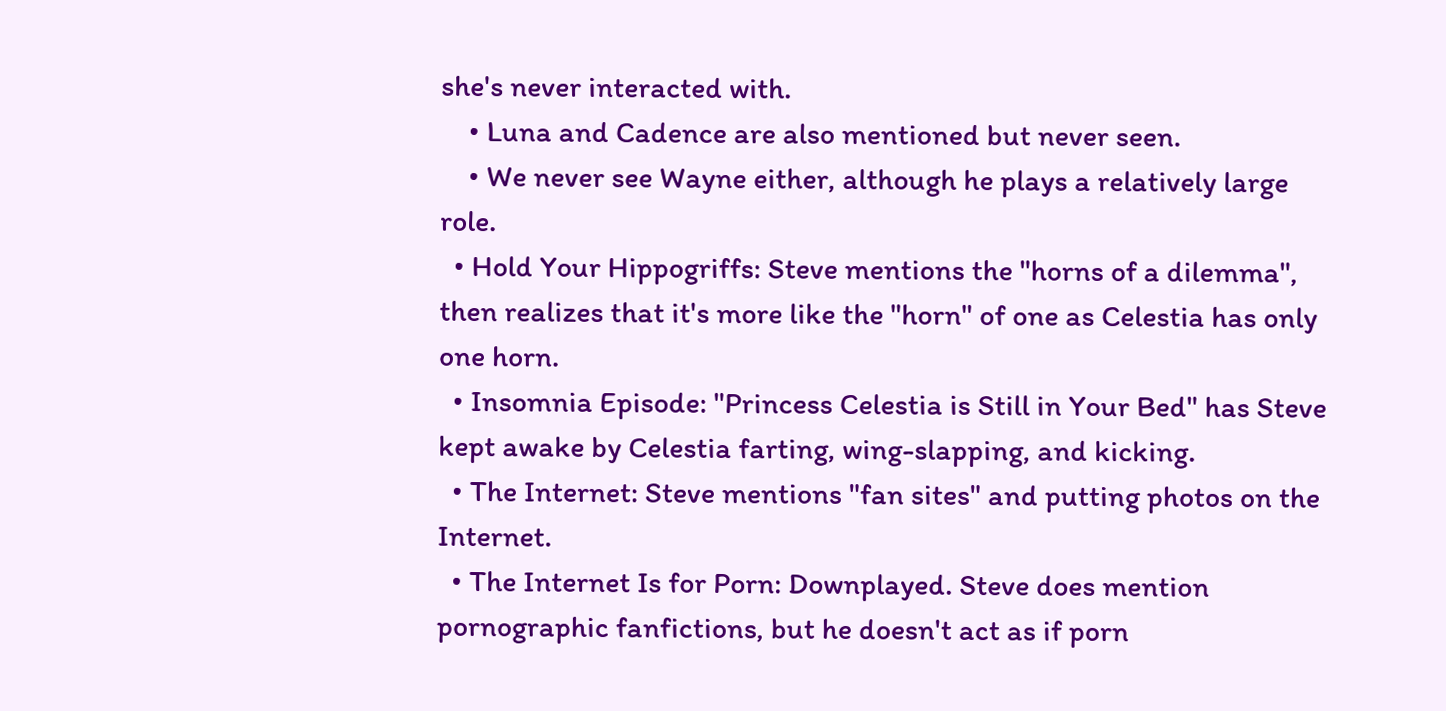she's never interacted with.
    • Luna and Cadence are also mentioned but never seen.
    • We never see Wayne either, although he plays a relatively large role.
  • Hold Your Hippogriffs: Steve mentions the "horns of a dilemma", then realizes that it's more like the "horn" of one as Celestia has only one horn.
  • Insomnia Episode: "Princess Celestia is Still in Your Bed" has Steve kept awake by Celestia farting, wing-slapping, and kicking.
  • The Internet: Steve mentions "fan sites" and putting photos on the Internet.
  • The Internet Is for Porn: Downplayed. Steve does mention pornographic fanfictions, but he doesn't act as if porn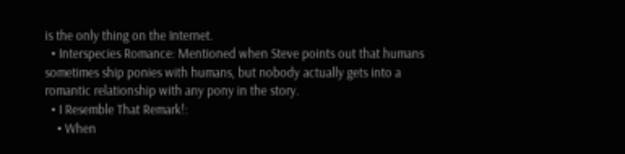is the only thing on the Internet.
  • Interspecies Romance: Mentioned when Steve points out that humans sometimes ship ponies with humans, but nobody actually gets into a romantic relationship with any pony in the story.
  • I Resemble That Remark!:
    • When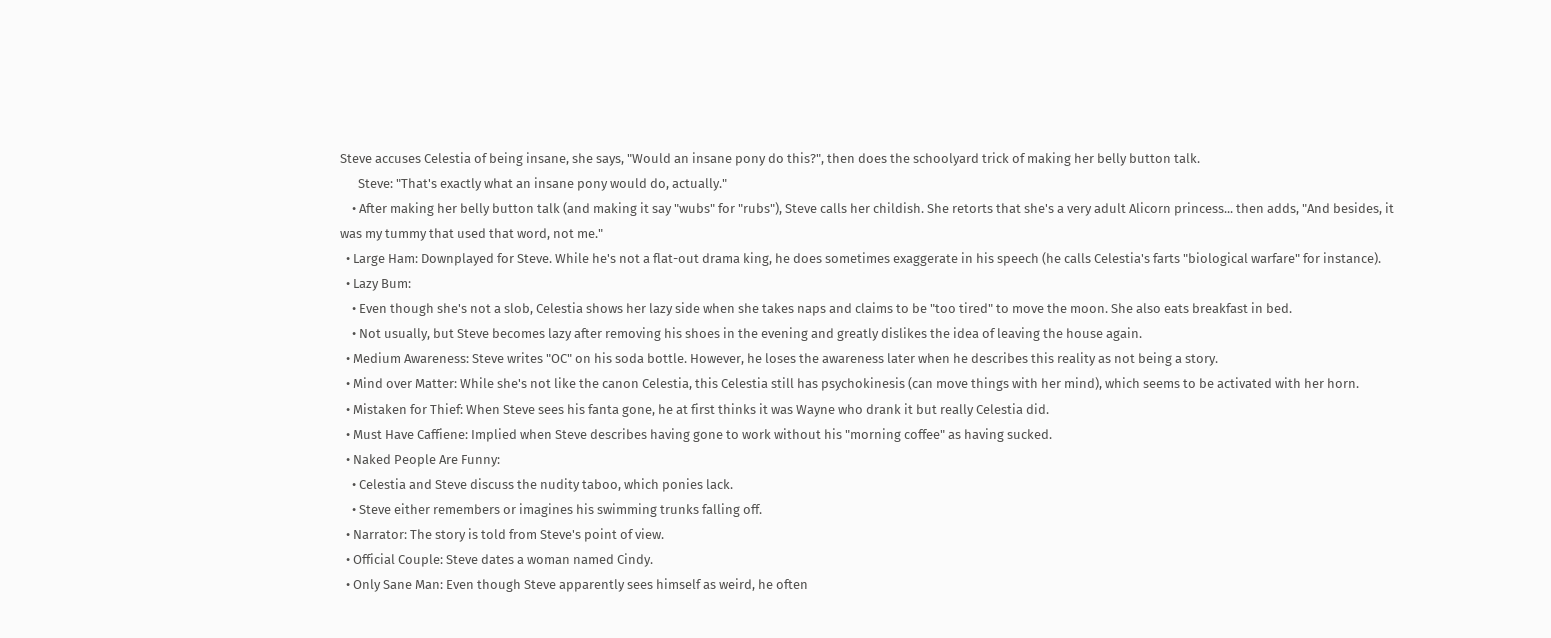Steve accuses Celestia of being insane, she says, "Would an insane pony do this?", then does the schoolyard trick of making her belly button talk.
      Steve: "That's exactly what an insane pony would do, actually."
    • After making her belly button talk (and making it say "wubs" for "rubs"), Steve calls her childish. She retorts that she's a very adult Alicorn princess... then adds, "And besides, it was my tummy that used that word, not me."
  • Large Ham: Downplayed for Steve. While he's not a flat-out drama king, he does sometimes exaggerate in his speech (he calls Celestia's farts "biological warfare" for instance).
  • Lazy Bum:
    • Even though she's not a slob, Celestia shows her lazy side when she takes naps and claims to be "too tired" to move the moon. She also eats breakfast in bed.
    • Not usually, but Steve becomes lazy after removing his shoes in the evening and greatly dislikes the idea of leaving the house again.
  • Medium Awareness: Steve writes "OC" on his soda bottle. However, he loses the awareness later when he describes this reality as not being a story.
  • Mind over Matter: While she's not like the canon Celestia, this Celestia still has psychokinesis (can move things with her mind), which seems to be activated with her horn.
  • Mistaken for Thief: When Steve sees his fanta gone, he at first thinks it was Wayne who drank it but really Celestia did.
  • Must Have Caffiene: Implied when Steve describes having gone to work without his "morning coffee" as having sucked.
  • Naked People Are Funny:
    • Celestia and Steve discuss the nudity taboo, which ponies lack.
    • Steve either remembers or imagines his swimming trunks falling off.
  • Narrator: The story is told from Steve's point of view.
  • Official Couple: Steve dates a woman named Cindy.
  • Only Sane Man: Even though Steve apparently sees himself as weird, he often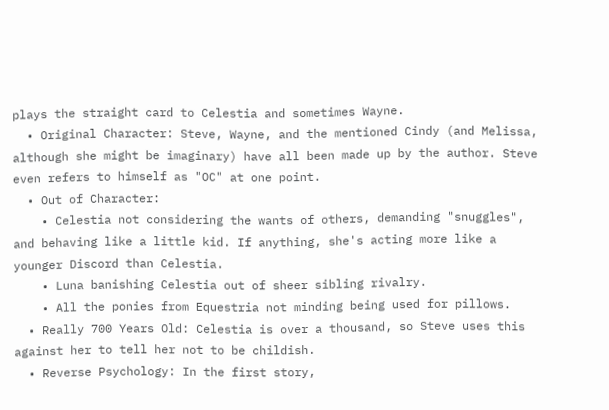plays the straight card to Celestia and sometimes Wayne.
  • Original Character: Steve, Wayne, and the mentioned Cindy (and Melissa, although she might be imaginary) have all been made up by the author. Steve even refers to himself as "OC" at one point.
  • Out of Character:
    • Celestia not considering the wants of others, demanding "snuggles", and behaving like a little kid. If anything, she's acting more like a younger Discord than Celestia.
    • Luna banishing Celestia out of sheer sibling rivalry.
    • All the ponies from Equestria not minding being used for pillows.
  • Really 700 Years Old: Celestia is over a thousand, so Steve uses this against her to tell her not to be childish.
  • Reverse Psychology: In the first story,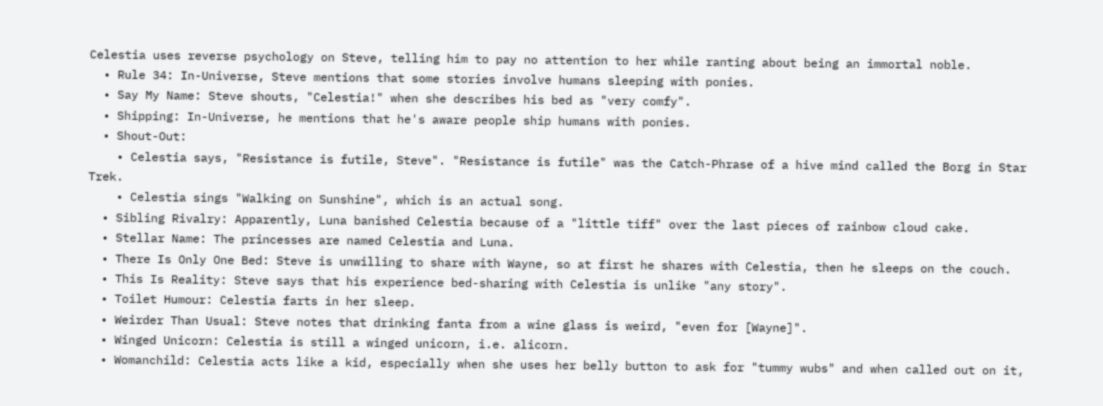Celestia uses reverse psychology on Steve, telling him to pay no attention to her while ranting about being an immortal noble.
  • Rule 34: In-Universe, Steve mentions that some stories involve humans sleeping with ponies.
  • Say My Name: Steve shouts, "Celestia!" when she describes his bed as "very comfy".
  • Shipping: In-Universe, he mentions that he's aware people ship humans with ponies.
  • Shout-Out:
    • Celestia says, "Resistance is futile, Steve". "Resistance is futile" was the Catch-Phrase of a hive mind called the Borg in Star Trek.
    • Celestia sings "Walking on Sunshine", which is an actual song.
  • Sibling Rivalry: Apparently, Luna banished Celestia because of a "little tiff" over the last pieces of rainbow cloud cake.
  • Stellar Name: The princesses are named Celestia and Luna.
  • There Is Only One Bed: Steve is unwilling to share with Wayne, so at first he shares with Celestia, then he sleeps on the couch.
  • This Is Reality: Steve says that his experience bed-sharing with Celestia is unlike "any story".
  • Toilet Humour: Celestia farts in her sleep.
  • Weirder Than Usual: Steve notes that drinking fanta from a wine glass is weird, "even for [Wayne]".
  • Winged Unicorn: Celestia is still a winged unicorn, i.e. alicorn.
  • Womanchild: Celestia acts like a kid, especially when she uses her belly button to ask for "tummy wubs" and when called out on it,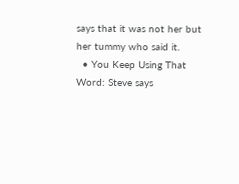says that it was not her but her tummy who said it.
  • You Keep Using That Word: Steve says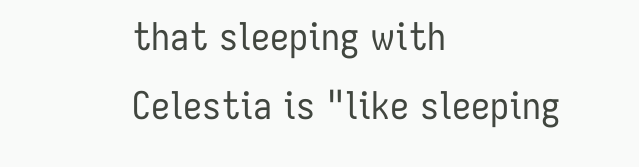that sleeping with Celestia is "like sleeping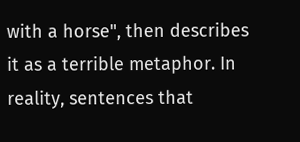with a horse", then describes it as a terrible metaphor. In reality, sentences that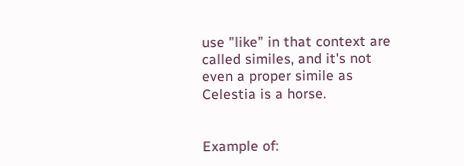use "like" in that context are called similes, and it's not even a proper simile as Celestia is a horse.


Example of: